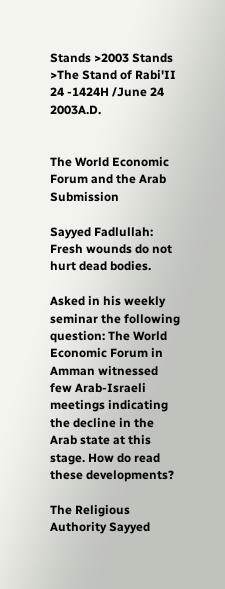Stands >2003 Stands >The Stand of Rabi'II 24 -1424H /June 24 2003A.D.


The World Economic Forum and the Arab Submission

Sayyed Fadlullah: Fresh wounds do not hurt dead bodies.

Asked in his weekly seminar the following question: The World Economic Forum in Amman witnessed few Arab-Israeli meetings indicating the decline in the Arab state at this stage. How do read these developments?

The Religious Authority Sayyed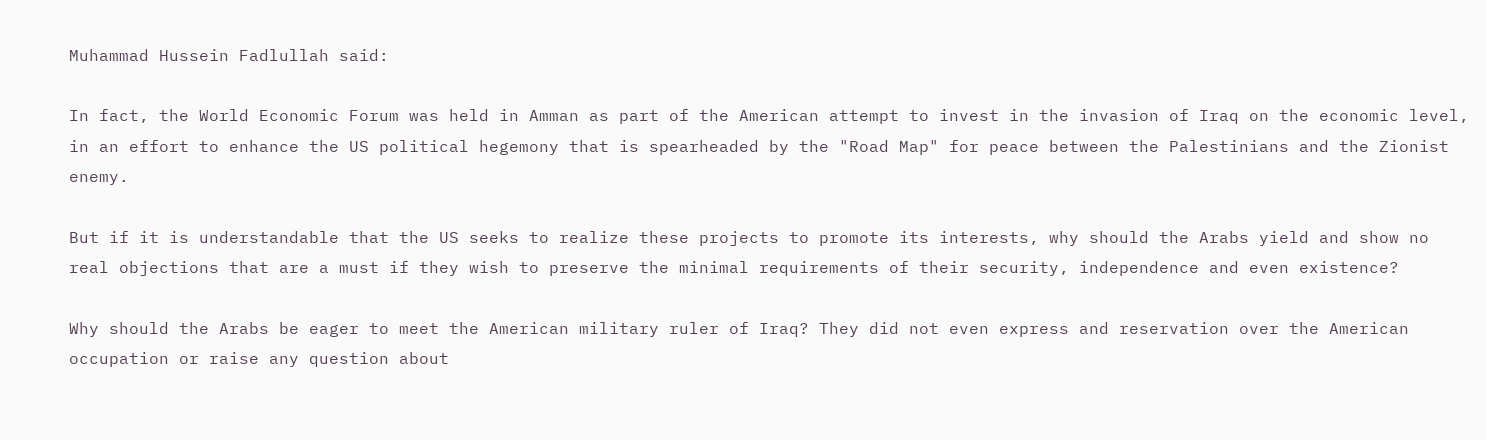Muhammad Hussein Fadlullah said:

In fact, the World Economic Forum was held in Amman as part of the American attempt to invest in the invasion of Iraq on the economic level, in an effort to enhance the US political hegemony that is spearheaded by the "Road Map" for peace between the Palestinians and the Zionist enemy.

But if it is understandable that the US seeks to realize these projects to promote its interests, why should the Arabs yield and show no real objections that are a must if they wish to preserve the minimal requirements of their security, independence and even existence?

Why should the Arabs be eager to meet the American military ruler of Iraq? They did not even express and reservation over the American occupation or raise any question about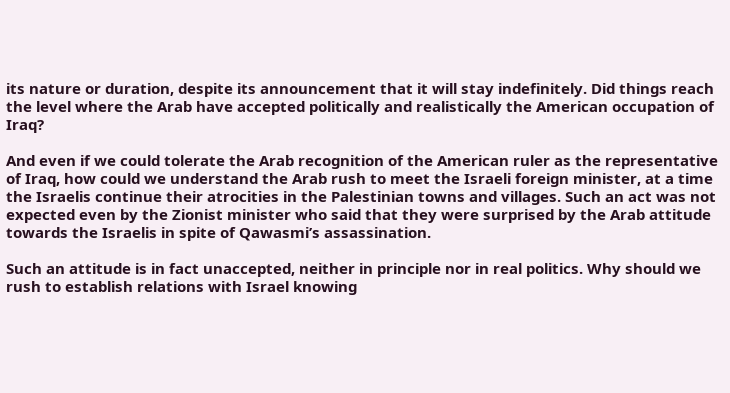its nature or duration, despite its announcement that it will stay indefinitely. Did things reach the level where the Arab have accepted politically and realistically the American occupation of Iraq?

And even if we could tolerate the Arab recognition of the American ruler as the representative of Iraq, how could we understand the Arab rush to meet the Israeli foreign minister, at a time the Israelis continue their atrocities in the Palestinian towns and villages. Such an act was not expected even by the Zionist minister who said that they were surprised by the Arab attitude towards the Israelis in spite of Qawasmi’s assassination.

Such an attitude is in fact unaccepted, neither in principle nor in real politics. Why should we rush to establish relations with Israel knowing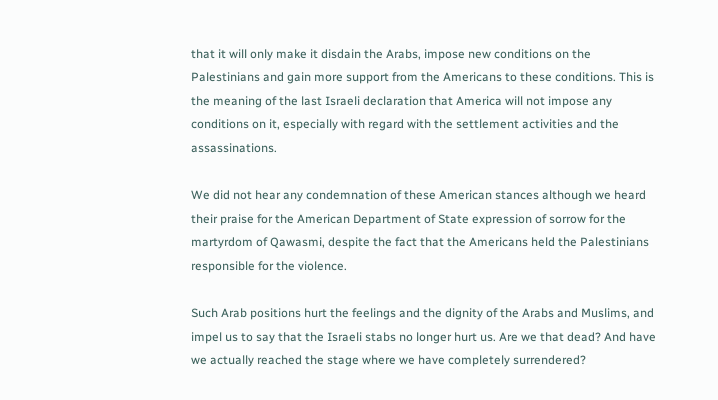that it will only make it disdain the Arabs, impose new conditions on the Palestinians and gain more support from the Americans to these conditions. This is the meaning of the last Israeli declaration that America will not impose any conditions on it, especially with regard with the settlement activities and the assassinations.

We did not hear any condemnation of these American stances although we heard their praise for the American Department of State expression of sorrow for the martyrdom of Qawasmi, despite the fact that the Americans held the Palestinians responsible for the violence.

Such Arab positions hurt the feelings and the dignity of the Arabs and Muslims, and impel us to say that the Israeli stabs no longer hurt us. Are we that dead? And have we actually reached the stage where we have completely surrendered?